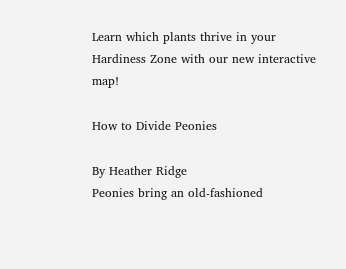Learn which plants thrive in your Hardiness Zone with our new interactive map!

How to Divide Peonies

By Heather Ridge
Peonies bring an old-fashioned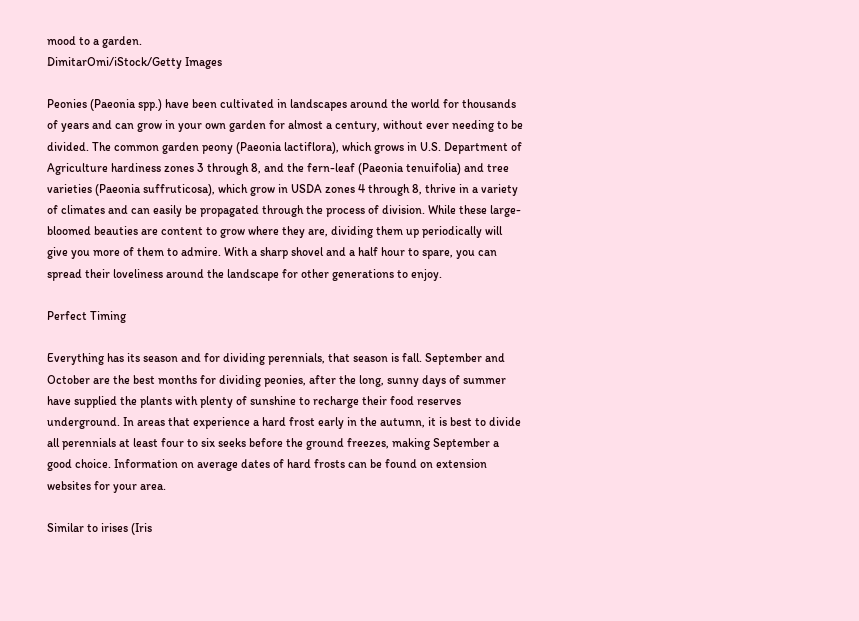mood to a garden.
DimitarOmi/iStock/Getty Images

Peonies (Paeonia spp.) have been cultivated in landscapes around the world for thousands of years and can grow in your own garden for almost a century, without ever needing to be divided. The common garden peony (Paeonia lactiflora), which grows in U.S. Department of Agriculture hardiness zones 3 through 8, and the fern-leaf (Paeonia tenuifolia) and tree varieties (Paeonia suffruticosa), which grow in USDA zones 4 through 8, thrive in a variety of climates and can easily be propagated through the process of division. While these large-bloomed beauties are content to grow where they are, dividing them up periodically will give you more of them to admire. With a sharp shovel and a half hour to spare, you can spread their loveliness around the landscape for other generations to enjoy.

Perfect Timing

Everything has its season and for dividing perennials, that season is fall. September and October are the best months for dividing peonies, after the long, sunny days of summer have supplied the plants with plenty of sunshine to recharge their food reserves underground. In areas that experience a hard frost early in the autumn, it is best to divide all perennials at least four to six seeks before the ground freezes, making September a good choice. Information on average dates of hard frosts can be found on extension websites for your area.

Similar to irises (Iris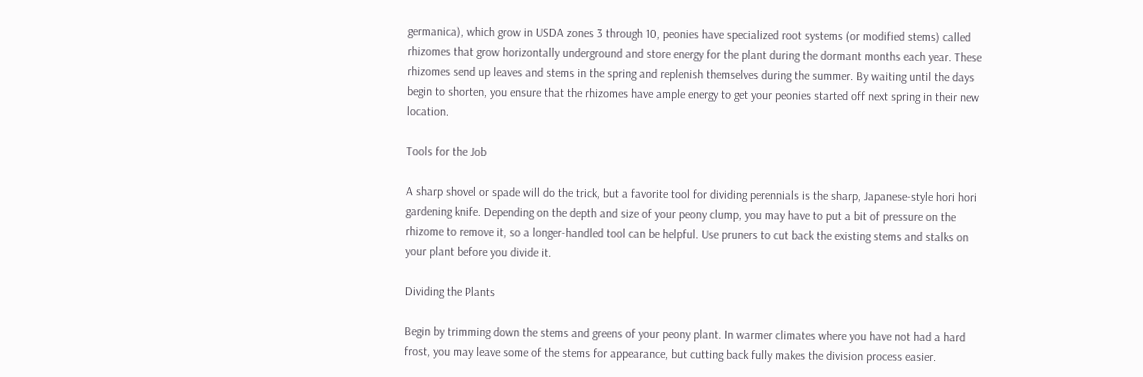germanica), which grow in USDA zones 3 through 10, peonies have specialized root systems (or modified stems) called rhizomes that grow horizontally underground and store energy for the plant during the dormant months each year. These rhizomes send up leaves and stems in the spring and replenish themselves during the summer. By waiting until the days begin to shorten, you ensure that the rhizomes have ample energy to get your peonies started off next spring in their new location.

Tools for the Job

A sharp shovel or spade will do the trick, but a favorite tool for dividing perennials is the sharp, Japanese-style hori hori gardening knife. Depending on the depth and size of your peony clump, you may have to put a bit of pressure on the rhizome to remove it, so a longer-handled tool can be helpful. Use pruners to cut back the existing stems and stalks on your plant before you divide it.

Dividing the Plants

Begin by trimming down the stems and greens of your peony plant. In warmer climates where you have not had a hard frost, you may leave some of the stems for appearance, but cutting back fully makes the division process easier.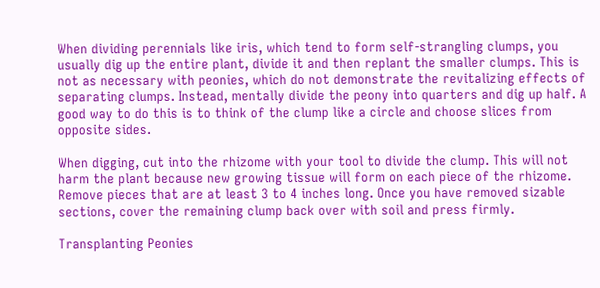When dividing perennials like iris, which tend to form self-strangling clumps, you usually dig up the entire plant, divide it and then replant the smaller clumps. This is not as necessary with peonies, which do not demonstrate the revitalizing effects of separating clumps. Instead, mentally divide the peony into quarters and dig up half. A good way to do this is to think of the clump like a circle and choose slices from opposite sides.

When digging, cut into the rhizome with your tool to divide the clump. This will not harm the plant because new growing tissue will form on each piece of the rhizome. Remove pieces that are at least 3 to 4 inches long. Once you have removed sizable sections, cover the remaining clump back over with soil and press firmly.

Transplanting Peonies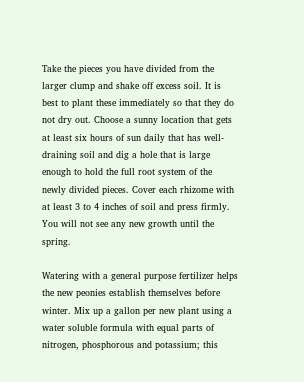Take the pieces you have divided from the larger clump and shake off excess soil. It is best to plant these immediately so that they do not dry out. Choose a sunny location that gets at least six hours of sun daily that has well-draining soil and dig a hole that is large enough to hold the full root system of the newly divided pieces. Cover each rhizome with at least 3 to 4 inches of soil and press firmly. You will not see any new growth until the spring.

Watering with a general purpose fertilizer helps the new peonies establish themselves before winter. Mix up a gallon per new plant using a water soluble formula with equal parts of nitrogen, phosphorous and potassium; this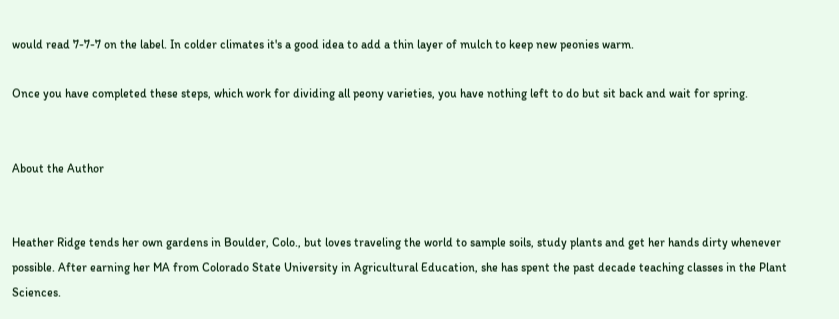would read 7-7-7 on the label. In colder climates it's a good idea to add a thin layer of mulch to keep new peonies warm.

Once you have completed these steps, which work for dividing all peony varieties, you have nothing left to do but sit back and wait for spring.


About the Author


Heather Ridge tends her own gardens in Boulder, Colo., but loves traveling the world to sample soils, study plants and get her hands dirty whenever possible. After earning her MA from Colorado State University in Agricultural Education, she has spent the past decade teaching classes in the Plant Sciences.